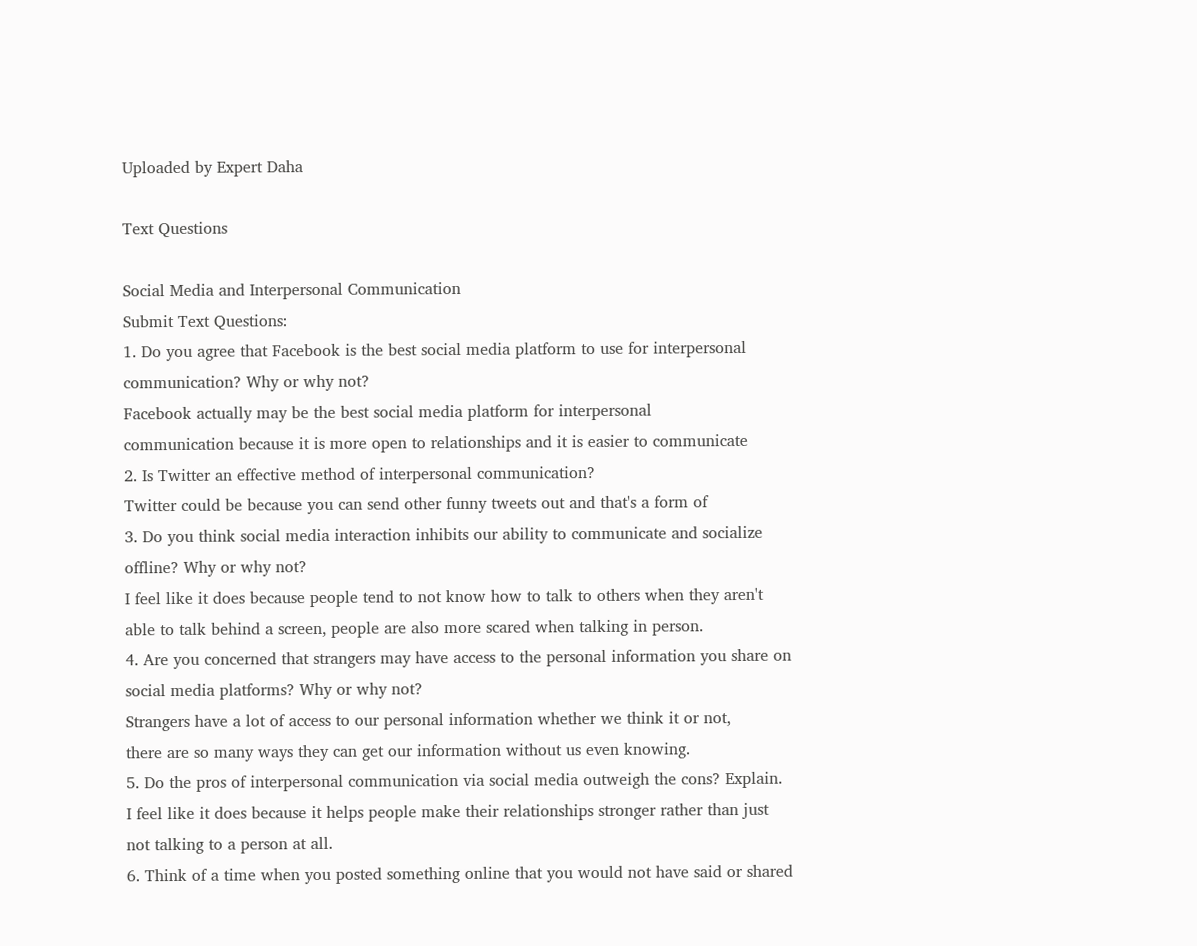Uploaded by Expert Daha

Text Questions

Social Media and Interpersonal Communication
Submit Text Questions:
1. Do you agree that Facebook is the best social media platform to use for interpersonal
communication? Why or why not?
Facebook actually may be the best social media platform for interpersonal
communication because it is more open to relationships and it is easier to communicate
2. Is Twitter an effective method of interpersonal communication?
Twitter could be because you can send other funny tweets out and that's a form of
3. Do you think social media interaction inhibits our ability to communicate and socialize
offline? Why or why not?
I feel like it does because people tend to not know how to talk to others when they aren't
able to talk behind a screen, people are also more scared when talking in person.
4. Are you concerned that strangers may have access to the personal information you share on
social media platforms? Why or why not?
Strangers have a lot of access to our personal information whether we think it or not,
there are so many ways they can get our information without us even knowing.
5. Do the pros of interpersonal communication via social media outweigh the cons? Explain.
I feel like it does because it helps people make their relationships stronger rather than just
not talking to a person at all.
6. Think of a time when you posted something online that you would not have said or shared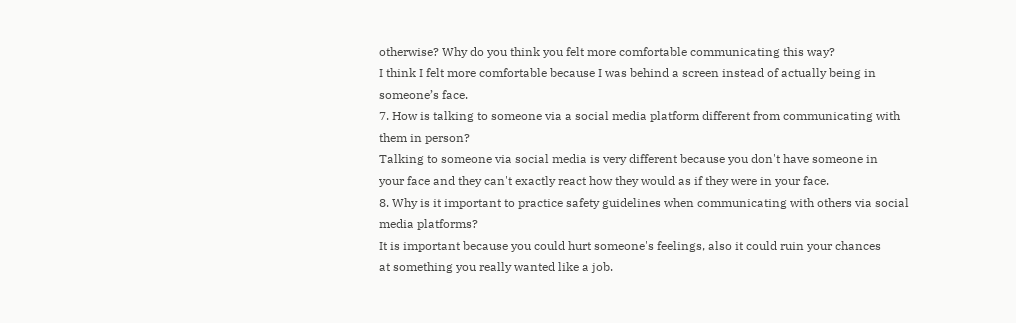otherwise? Why do you think you felt more comfortable communicating this way?
I think I felt more comfortable because I was behind a screen instead of actually being in
someone’s face.
7. How is talking to someone via a social media platform different from communicating with
them in person?
Talking to someone via social media is very different because you don't have someone in
your face and they can't exactly react how they would as if they were in your face.
8. Why is it important to practice safety guidelines when communicating with others via social
media platforms?
It is important because you could hurt someone's feelings, also it could ruin your chances
at something you really wanted like a job.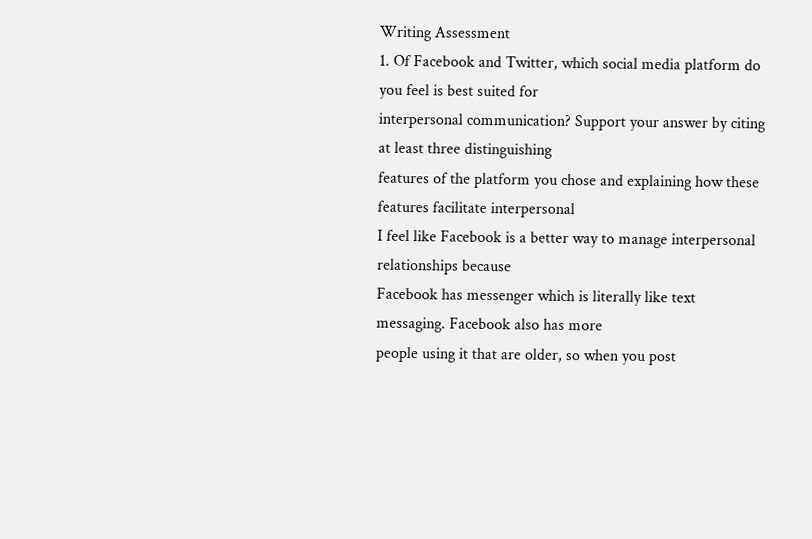Writing Assessment
1. Of Facebook and Twitter, which social media platform do you feel is best suited for
interpersonal communication? Support your answer by citing at least three distinguishing
features of the platform you chose and explaining how these features facilitate interpersonal
I feel like Facebook is a better way to manage interpersonal relationships because
Facebook has messenger which is literally like text messaging. Facebook also has more
people using it that are older, so when you post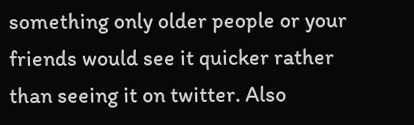something only older people or your
friends would see it quicker rather than seeing it on twitter. Also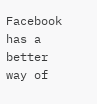Facebook has a better
way of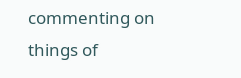commenting on things of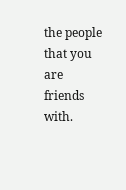the people that you are friends with.